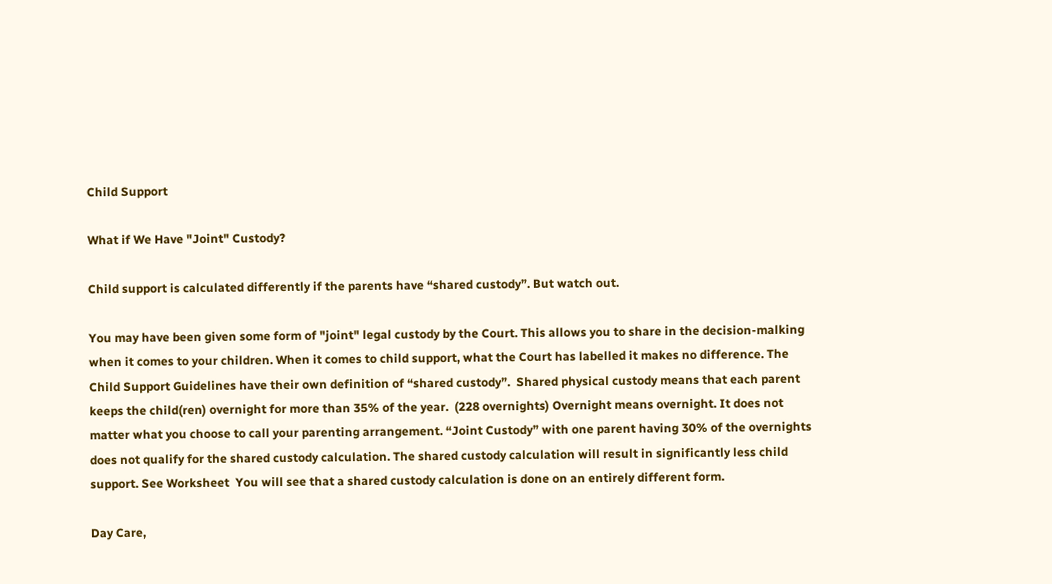Child Support

What if We Have "Joint" Custody?

Child support is calculated differently if the parents have “shared custody”. But watch out.

You may have been given some form of "joint" legal custody by the Court. This allows you to share in the decision-malking when it comes to your children. When it comes to child support, what the Court has labelled it makes no difference. The Child Support Guidelines have their own definition of “shared custody”.  Shared physical custody means that each parent keeps the child(ren) overnight for more than 35% of the year.  (228 overnights) Overnight means overnight. It does not matter what you choose to call your parenting arrangement. “Joint Custody” with one parent having 30% of the overnights does not qualify for the shared custody calculation. The shared custody calculation will result in significantly less child support. See Worksheet  You will see that a shared custody calculation is done on an entirely different form.

Day Care,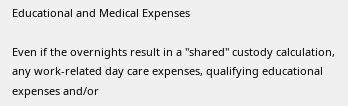Educational and Medical Expenses

Even if the overnights result in a "shared" custody calculation, any work-related day care expenses, qualifying educational expenses and/or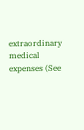extraordinary medical expenses (See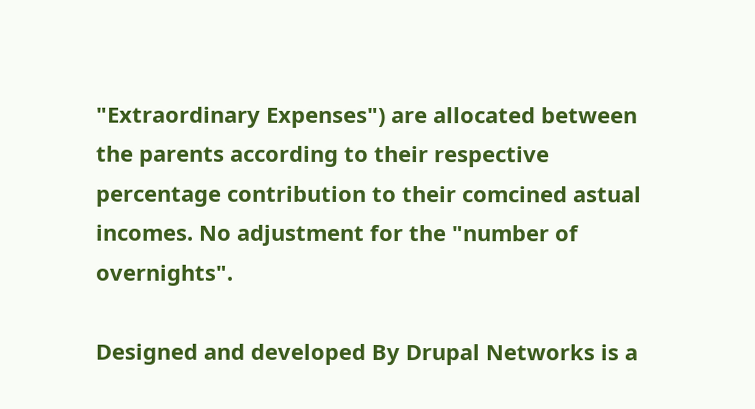"Extraordinary Expenses") are allocated between the parents according to their respective percentage contribution to their comcined astual incomes. No adjustment for the "number of overnights".

Designed and developed By Drupal Networks is a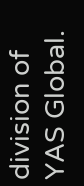division of YAS Global.